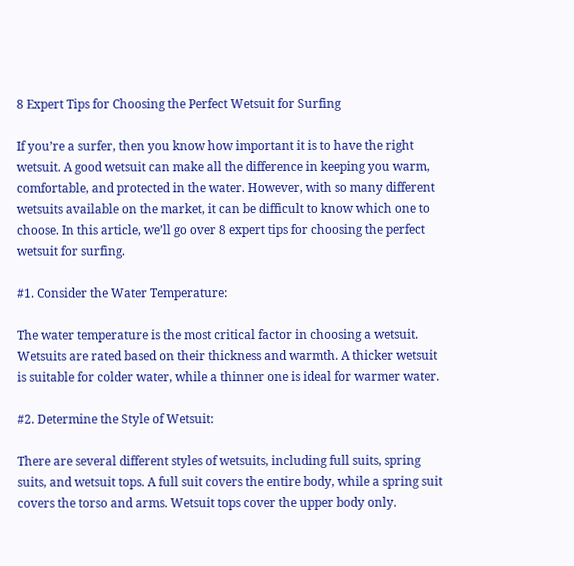8 Expert Tips for Choosing the Perfect Wetsuit for Surfing

If you’re a surfer, then you know how important it is to have the right wetsuit. A good wetsuit can make all the difference in keeping you warm, comfortable, and protected in the water. However, with so many different wetsuits available on the market, it can be difficult to know which one to choose. In this article, we’ll go over 8 expert tips for choosing the perfect wetsuit for surfing.

#1. Consider the Water Temperature:

The water temperature is the most critical factor in choosing a wetsuit. Wetsuits are rated based on their thickness and warmth. A thicker wetsuit is suitable for colder water, while a thinner one is ideal for warmer water.

#2. Determine the Style of Wetsuit:

There are several different styles of wetsuits, including full suits, spring suits, and wetsuit tops. A full suit covers the entire body, while a spring suit covers the torso and arms. Wetsuit tops cover the upper body only.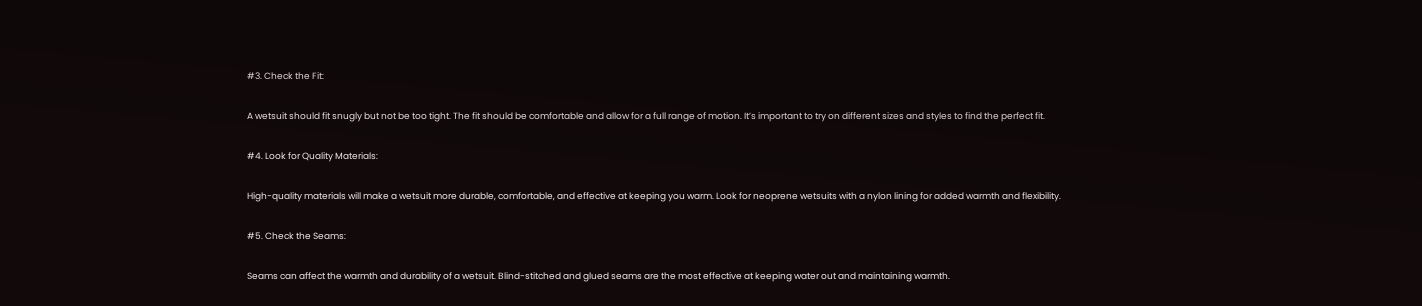#3. Check the Fit:

A wetsuit should fit snugly but not be too tight. The fit should be comfortable and allow for a full range of motion. It’s important to try on different sizes and styles to find the perfect fit.

#4. Look for Quality Materials:

High-quality materials will make a wetsuit more durable, comfortable, and effective at keeping you warm. Look for neoprene wetsuits with a nylon lining for added warmth and flexibility.

#5. Check the Seams:

Seams can affect the warmth and durability of a wetsuit. Blind-stitched and glued seams are the most effective at keeping water out and maintaining warmth.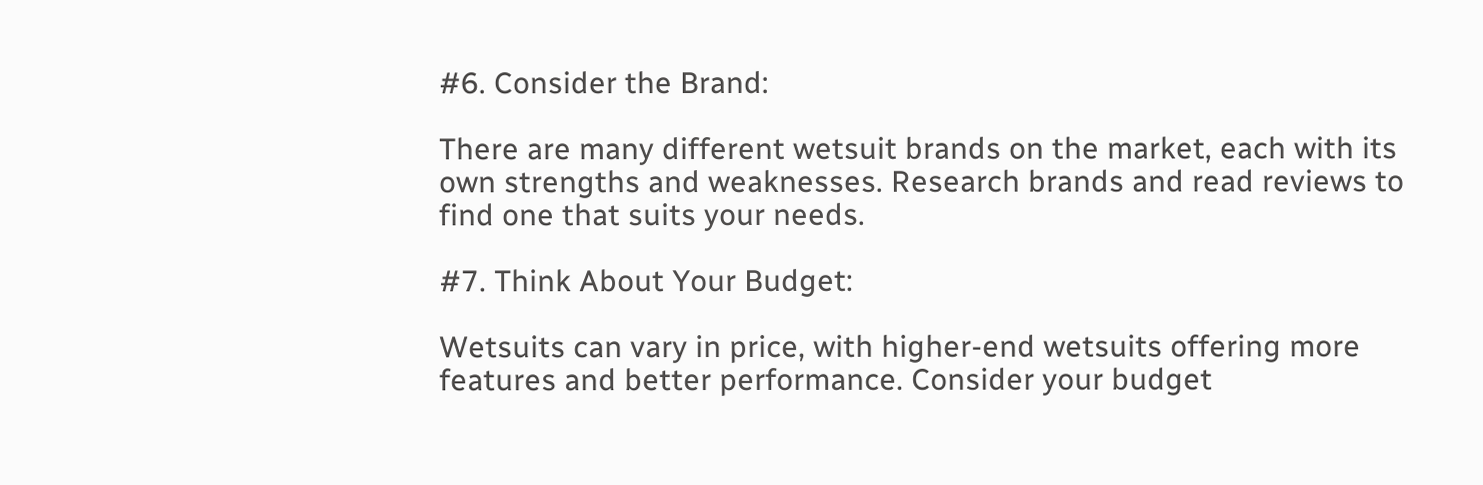#6. Consider the Brand:

There are many different wetsuit brands on the market, each with its own strengths and weaknesses. Research brands and read reviews to find one that suits your needs.

#7. Think About Your Budget:

Wetsuits can vary in price, with higher-end wetsuits offering more features and better performance. Consider your budget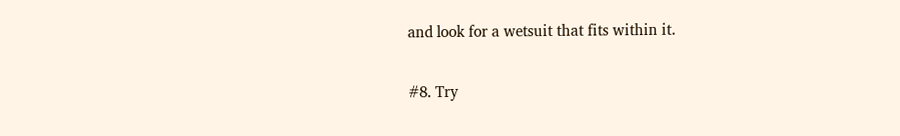and look for a wetsuit that fits within it.

#8. Try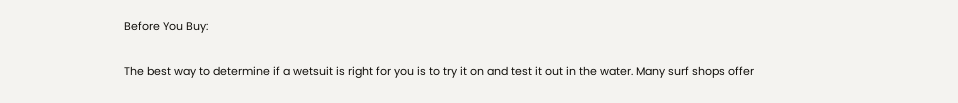Before You Buy:

The best way to determine if a wetsuit is right for you is to try it on and test it out in the water. Many surf shops offer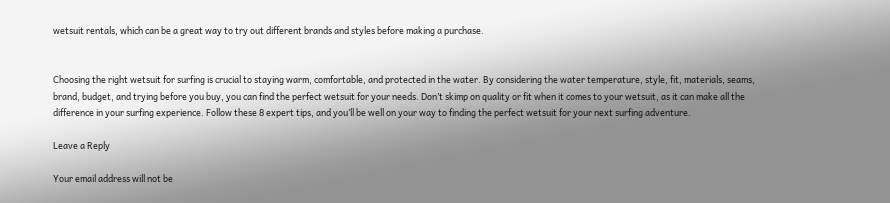wetsuit rentals, which can be a great way to try out different brands and styles before making a purchase.


Choosing the right wetsuit for surfing is crucial to staying warm, comfortable, and protected in the water. By considering the water temperature, style, fit, materials, seams, brand, budget, and trying before you buy, you can find the perfect wetsuit for your needs. Don’t skimp on quality or fit when it comes to your wetsuit, as it can make all the difference in your surfing experience. Follow these 8 expert tips, and you’ll be well on your way to finding the perfect wetsuit for your next surfing adventure.

Leave a Reply

Your email address will not be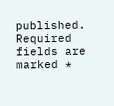published. Required fields are marked *